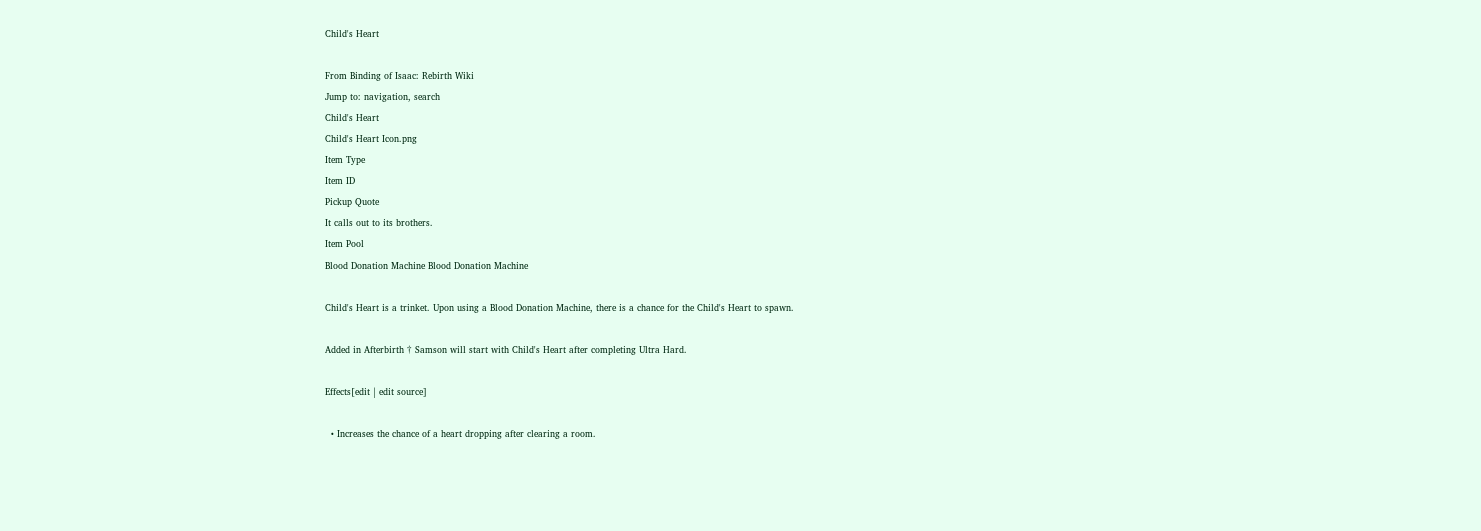Child's Heart

From Binding of Isaac: Rebirth Wiki
Jump to: navigation, search
Child's Heart
Child's Heart Icon.png
Item Type
Item ID
Pickup Quote
It calls out to its brothers.
Item Pool
Blood Donation Machine Blood Donation Machine

Child's Heart is a trinket. Upon using a Blood Donation Machine, there is a chance for the Child's Heart to spawn.

Added in Afterbirth † Samson will start with Child's Heart after completing Ultra Hard.

Effects[edit | edit source]

  • Increases the chance of a heart dropping after clearing a room.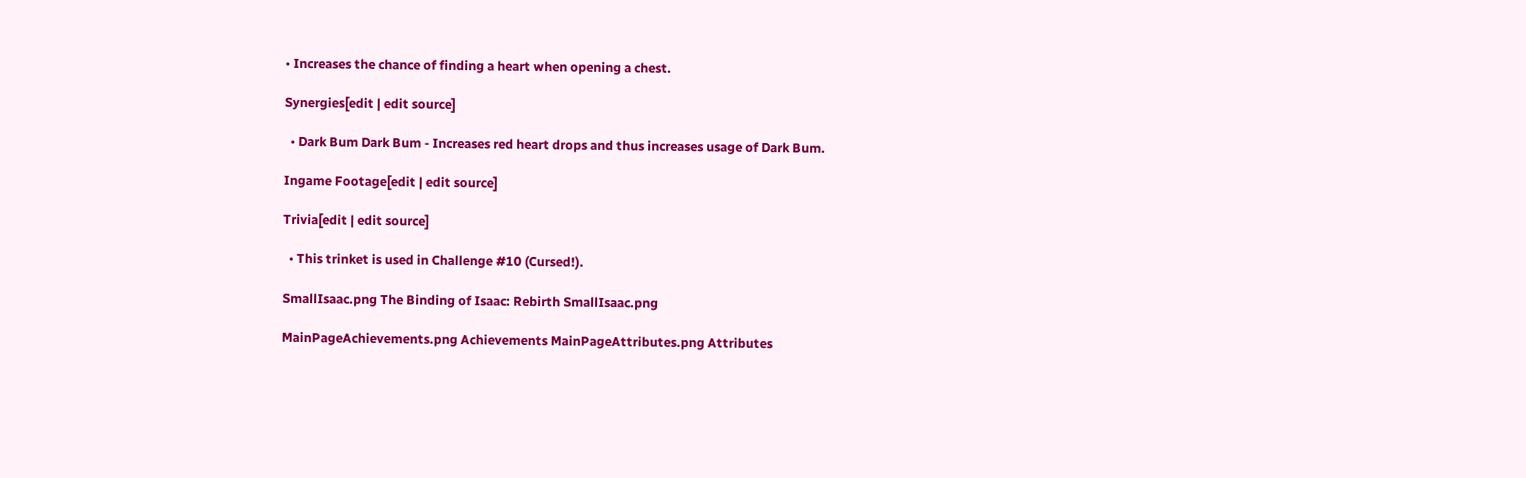• Increases the chance of finding a heart when opening a chest.

Synergies[edit | edit source]

  • Dark Bum Dark Bum - Increases red heart drops and thus increases usage of Dark Bum.

Ingame Footage[edit | edit source]

Trivia[edit | edit source]

  • This trinket is used in Challenge #10 (Cursed!).

SmallIsaac.png The Binding of Isaac: Rebirth SmallIsaac.png

MainPageAchievements.png Achievements MainPageAttributes.png Attributes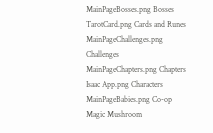MainPageBosses.png Bosses TarotCard.png Cards and Runes MainPageChallenges.png Challenges MainPageChapters.png Chapters
Isaac App.png Characters MainPageBabies.png Co-op Magic Mushroom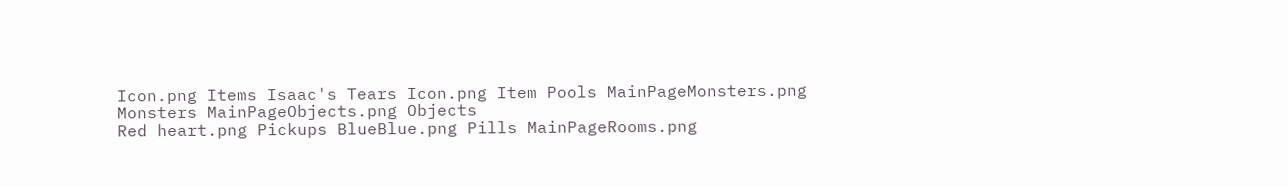Icon.png Items Isaac's Tears Icon.png Item Pools MainPageMonsters.png Monsters MainPageObjects.png Objects
Red heart.png Pickups BlueBlue.png Pills MainPageRooms.png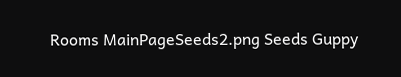Rooms MainPageSeeds2.png Seeds Guppy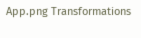App.png Transformations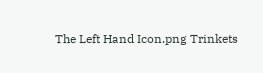The Left Hand Icon.png Trinkets